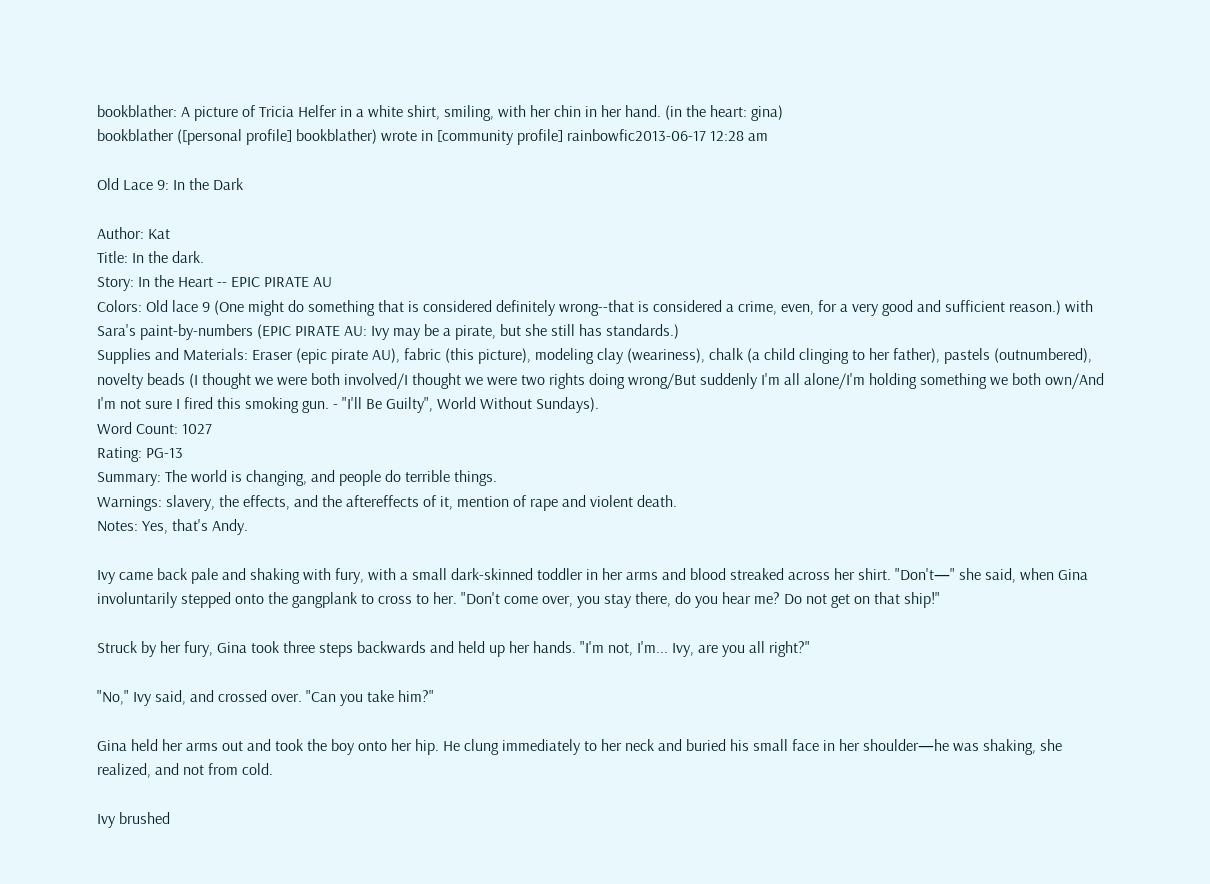bookblather: A picture of Tricia Helfer in a white shirt, smiling, with her chin in her hand. (in the heart: gina)
bookblather ([personal profile] bookblather) wrote in [community profile] rainbowfic2013-06-17 12:28 am

Old Lace 9: In the Dark

Author: Kat
Title: In the dark.
Story: In the Heart -- EPIC PIRATE AU
Colors: Old lace 9 (One might do something that is considered definitely wrong--that is considered a crime, even, for a very good and sufficient reason.) with Sara's paint-by-numbers (EPIC PIRATE AU: Ivy may be a pirate, but she still has standards.)
Supplies and Materials: Eraser (epic pirate AU), fabric (this picture), modeling clay (weariness), chalk (a child clinging to her father), pastels (outnumbered), novelty beads (I thought we were both involved/I thought we were two rights doing wrong/But suddenly I'm all alone/I'm holding something we both own/And I'm not sure I fired this smoking gun. - "I'll Be Guilty", World Without Sundays).
Word Count: 1027
Rating: PG-13
Summary: The world is changing, and people do terrible things.
Warnings: slavery, the effects, and the aftereffects of it, mention of rape and violent death.
Notes: Yes, that's Andy.

Ivy came back pale and shaking with fury, with a small dark-skinned toddler in her arms and blood streaked across her shirt. "Don't—" she said, when Gina involuntarily stepped onto the gangplank to cross to her. "Don't come over, you stay there, do you hear me? Do not get on that ship!"

Struck by her fury, Gina took three steps backwards and held up her hands. "I'm not, I'm... Ivy, are you all right?"

"No," Ivy said, and crossed over. "Can you take him?"

Gina held her arms out and took the boy onto her hip. He clung immediately to her neck and buried his small face in her shoulder—he was shaking, she realized, and not from cold.

Ivy brushed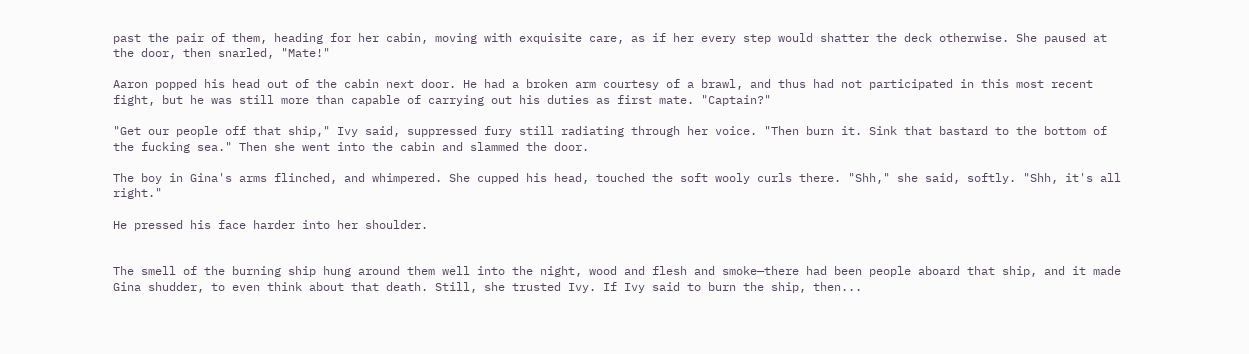past the pair of them, heading for her cabin, moving with exquisite care, as if her every step would shatter the deck otherwise. She paused at the door, then snarled, "Mate!"

Aaron popped his head out of the cabin next door. He had a broken arm courtesy of a brawl, and thus had not participated in this most recent fight, but he was still more than capable of carrying out his duties as first mate. "Captain?"

"Get our people off that ship," Ivy said, suppressed fury still radiating through her voice. "Then burn it. Sink that bastard to the bottom of the fucking sea." Then she went into the cabin and slammed the door.

The boy in Gina's arms flinched, and whimpered. She cupped his head, touched the soft wooly curls there. "Shh," she said, softly. "Shh, it's all right."

He pressed his face harder into her shoulder.


The smell of the burning ship hung around them well into the night, wood and flesh and smoke—there had been people aboard that ship, and it made Gina shudder, to even think about that death. Still, she trusted Ivy. If Ivy said to burn the ship, then...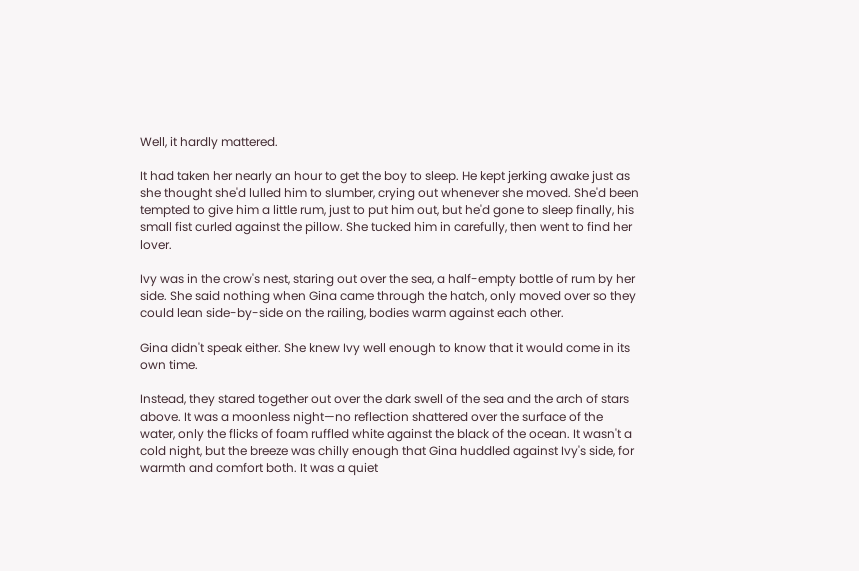Well, it hardly mattered.

It had taken her nearly an hour to get the boy to sleep. He kept jerking awake just as she thought she'd lulled him to slumber, crying out whenever she moved. She'd been tempted to give him a little rum, just to put him out, but he'd gone to sleep finally, his small fist curled against the pillow. She tucked him in carefully, then went to find her lover.

Ivy was in the crow's nest, staring out over the sea, a half-empty bottle of rum by her side. She said nothing when Gina came through the hatch, only moved over so they could lean side-by-side on the railing, bodies warm against each other.

Gina didn't speak either. She knew Ivy well enough to know that it would come in its own time.

Instead, they stared together out over the dark swell of the sea and the arch of stars above. It was a moonless night—no reflection shattered over the surface of the water, only the flicks of foam ruffled white against the black of the ocean. It wasn't a cold night, but the breeze was chilly enough that Gina huddled against Ivy's side, for warmth and comfort both. It was a quiet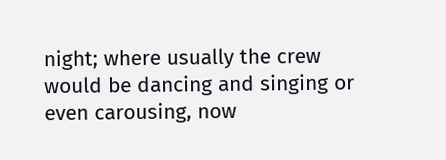night; where usually the crew would be dancing and singing or even carousing, now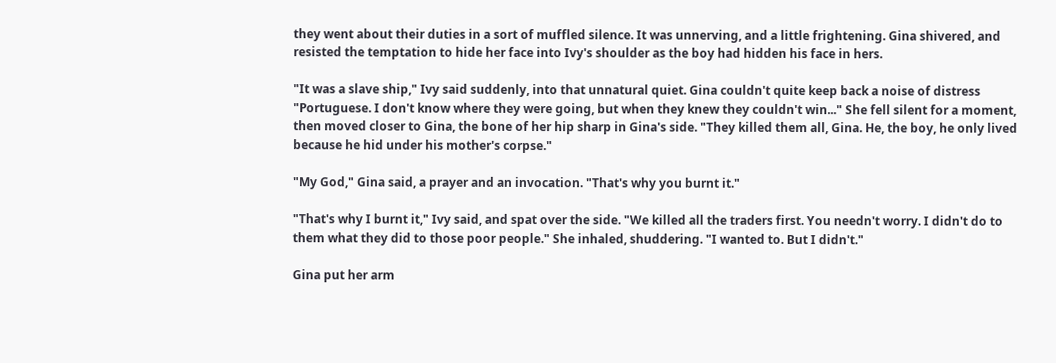they went about their duties in a sort of muffled silence. It was unnerving, and a little frightening. Gina shivered, and resisted the temptation to hide her face into Ivy's shoulder as the boy had hidden his face in hers.

"It was a slave ship," Ivy said suddenly, into that unnatural quiet. Gina couldn't quite keep back a noise of distress "Portuguese. I don't know where they were going, but when they knew they couldn't win..." She fell silent for a moment, then moved closer to Gina, the bone of her hip sharp in Gina's side. "They killed them all, Gina. He, the boy, he only lived because he hid under his mother's corpse."

"My God," Gina said, a prayer and an invocation. "That's why you burnt it."

"That's why I burnt it," Ivy said, and spat over the side. "We killed all the traders first. You needn't worry. I didn't do to them what they did to those poor people." She inhaled, shuddering. "I wanted to. But I didn't."

Gina put her arm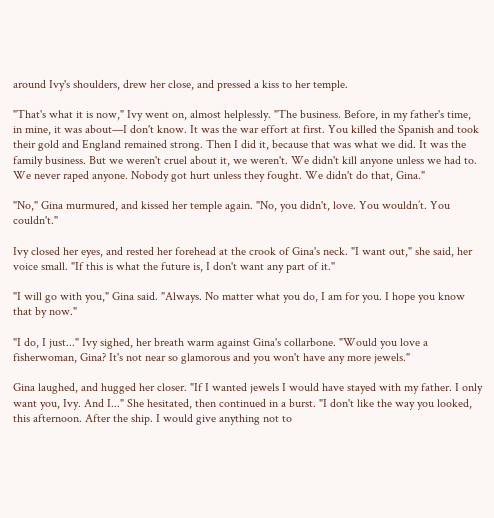around Ivy's shoulders, drew her close, and pressed a kiss to her temple.

"That's what it is now," Ivy went on, almost helplessly. "The business. Before, in my father's time, in mine, it was about—I don't know. It was the war effort at first. You killed the Spanish and took their gold and England remained strong. Then I did it, because that was what we did. It was the family business. But we weren't cruel about it, we weren't. We didn't kill anyone unless we had to. We never raped anyone. Nobody got hurt unless they fought. We didn't do that, Gina."

"No," Gina murmured, and kissed her temple again. "No, you didn't, love. You wouldn’t. You couldn't."

Ivy closed her eyes, and rested her forehead at the crook of Gina's neck. "I want out," she said, her voice small. "If this is what the future is, I don't want any part of it."

"I will go with you," Gina said. "Always. No matter what you do, I am for you. I hope you know that by now."

"I do, I just..." Ivy sighed, her breath warm against Gina's collarbone. "Would you love a fisherwoman, Gina? It's not near so glamorous and you won't have any more jewels."

Gina laughed, and hugged her closer. "If I wanted jewels I would have stayed with my father. I only want you, Ivy. And I..." She hesitated, then continued in a burst. "I don't like the way you looked, this afternoon. After the ship. I would give anything not to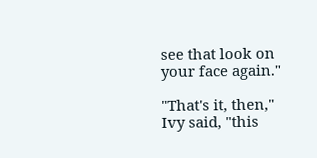see that look on your face again."

"That's it, then," Ivy said, "this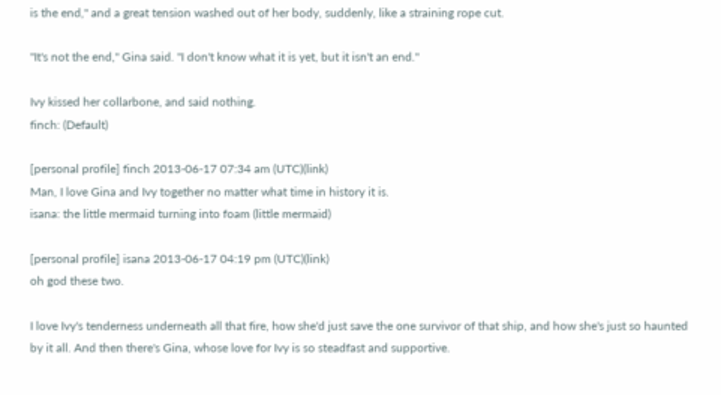is the end," and a great tension washed out of her body, suddenly, like a straining rope cut.

"It's not the end," Gina said. "I don't know what it is yet, but it isn't an end."

Ivy kissed her collarbone, and said nothing.
finch: (Default)

[personal profile] finch 2013-06-17 07:34 am (UTC)(link)
Man, I love Gina and Ivy together no matter what time in history it is.
isana: the little mermaid turning into foam (little mermaid)

[personal profile] isana 2013-06-17 04:19 pm (UTC)(link)
oh god these two.

I love Ivy's tenderness underneath all that fire, how she'd just save the one survivor of that ship, and how she's just so haunted by it all. And then there's Gina, whose love for Ivy is so steadfast and supportive.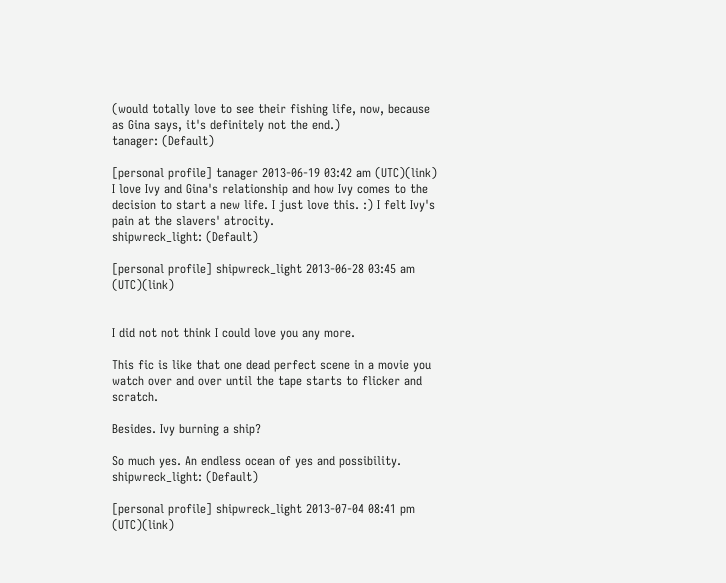(would totally love to see their fishing life, now, because as Gina says, it's definitely not the end.)
tanager: (Default)

[personal profile] tanager 2013-06-19 03:42 am (UTC)(link)
I love Ivy and Gina's relationship and how Ivy comes to the decision to start a new life. I just love this. :) I felt Ivy's pain at the slavers' atrocity.
shipwreck_light: (Default)

[personal profile] shipwreck_light 2013-06-28 03:45 am (UTC)(link)


I did not not think I could love you any more.

This fic is like that one dead perfect scene in a movie you watch over and over until the tape starts to flicker and scratch.

Besides. Ivy burning a ship?

So much yes. An endless ocean of yes and possibility.
shipwreck_light: (Default)

[personal profile] shipwreck_light 2013-07-04 08:41 pm (UTC)(link)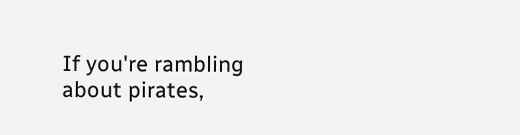If you're rambling about pirates,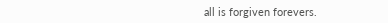all is forgiven forevers.